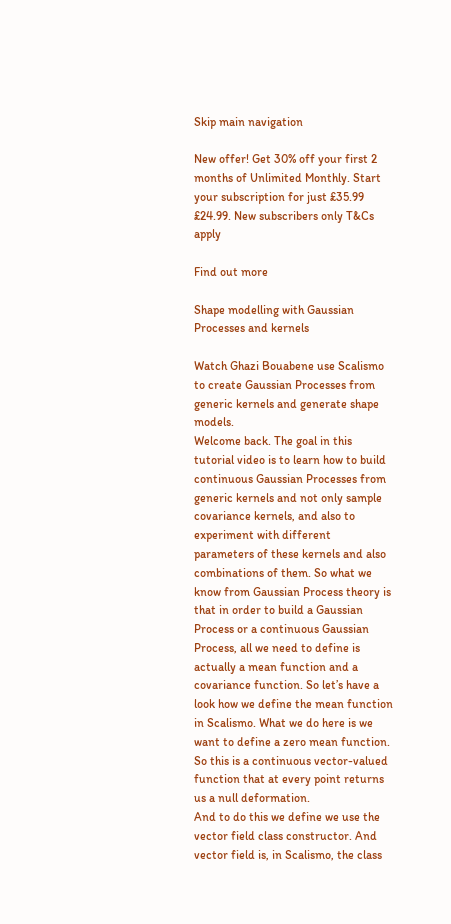Skip main navigation

New offer! Get 30% off your first 2 months of Unlimited Monthly. Start your subscription for just £35.99 £24.99. New subscribers only T&Cs apply

Find out more

Shape modelling with Gaussian Processes and kernels

Watch Ghazi Bouabene use Scalismo to create Gaussian Processes from generic kernels and generate shape models.
Welcome back. The goal in this tutorial video is to learn how to build continuous Gaussian Processes from generic kernels and not only sample covariance kernels, and also to experiment with different parameters of these kernels and also combinations of them. So what we know from Gaussian Process theory is that in order to build a Gaussian Process or a continuous Gaussian Process, all we need to define is actually a mean function and a covariance function. So let’s have a look how we define the mean function in Scalismo. What we do here is we want to define a zero mean function. So this is a continuous vector-valued function that at every point returns us a null deformation.
And to do this we define we use the vector field class constructor. And vector field is, in Scalismo, the class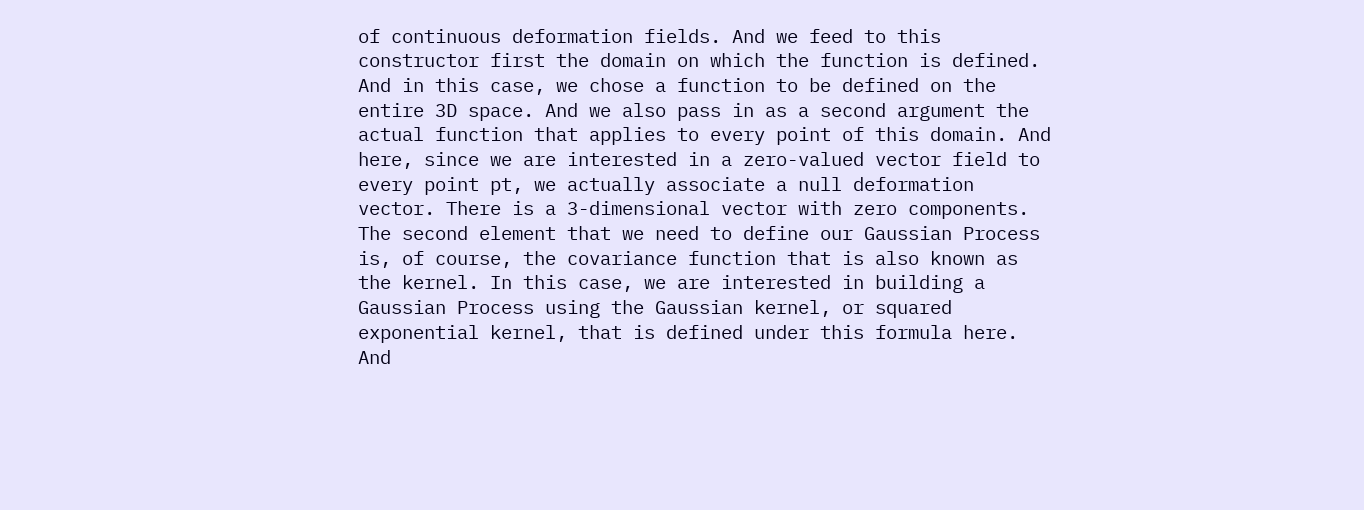of continuous deformation fields. And we feed to this constructor first the domain on which the function is defined. And in this case, we chose a function to be defined on the entire 3D space. And we also pass in as a second argument the actual function that applies to every point of this domain. And here, since we are interested in a zero-valued vector field to every point pt, we actually associate a null deformation vector. There is a 3-dimensional vector with zero components.
The second element that we need to define our Gaussian Process is, of course, the covariance function that is also known as the kernel. In this case, we are interested in building a Gaussian Process using the Gaussian kernel, or squared exponential kernel, that is defined under this formula here. And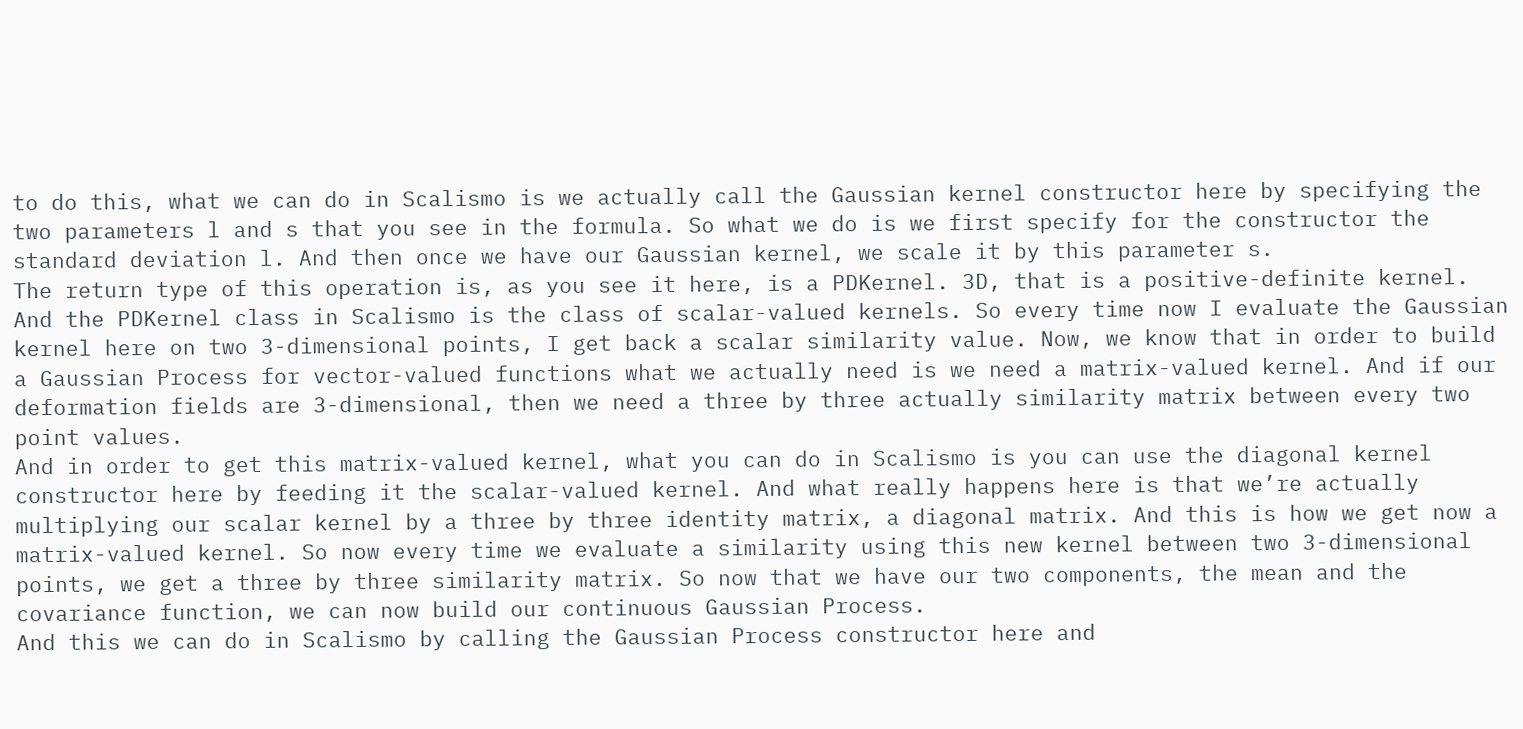to do this, what we can do in Scalismo is we actually call the Gaussian kernel constructor here by specifying the two parameters l and s that you see in the formula. So what we do is we first specify for the constructor the standard deviation l. And then once we have our Gaussian kernel, we scale it by this parameter s.
The return type of this operation is, as you see it here, is a PDKernel. 3D, that is a positive-definite kernel. And the PDKernel class in Scalismo is the class of scalar-valued kernels. So every time now I evaluate the Gaussian kernel here on two 3-dimensional points, I get back a scalar similarity value. Now, we know that in order to build a Gaussian Process for vector-valued functions what we actually need is we need a matrix-valued kernel. And if our deformation fields are 3-dimensional, then we need a three by three actually similarity matrix between every two point values.
And in order to get this matrix-valued kernel, what you can do in Scalismo is you can use the diagonal kernel constructor here by feeding it the scalar-valued kernel. And what really happens here is that we’re actually multiplying our scalar kernel by a three by three identity matrix, a diagonal matrix. And this is how we get now a matrix-valued kernel. So now every time we evaluate a similarity using this new kernel between two 3-dimensional points, we get a three by three similarity matrix. So now that we have our two components, the mean and the covariance function, we can now build our continuous Gaussian Process.
And this we can do in Scalismo by calling the Gaussian Process constructor here and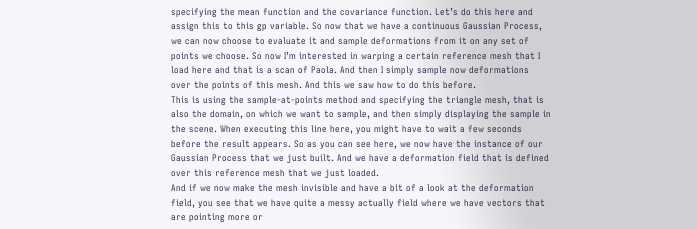specifying the mean function and the covariance function. Let’s do this here and assign this to this gp variable. So now that we have a continuous Gaussian Process, we can now choose to evaluate it and sample deformations from it on any set of points we choose. So now I’m interested in warping a certain reference mesh that I load here and that is a scan of Paola. And then I simply sample now deformations over the points of this mesh. And this we saw how to do this before.
This is using the sample-at-points method and specifying the triangle mesh, that is also the domain, on which we want to sample, and then simply displaying the sample in the scene. When executing this line here, you might have to wait a few seconds before the result appears. So as you can see here, we now have the instance of our Gaussian Process that we just built. And we have a deformation field that is defined over this reference mesh that we just loaded.
And if we now make the mesh invisible and have a bit of a look at the deformation field, you see that we have quite a messy actually field where we have vectors that are pointing more or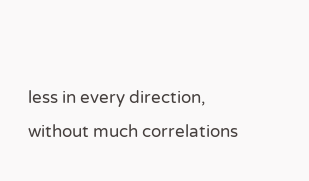less in every direction, without much correlations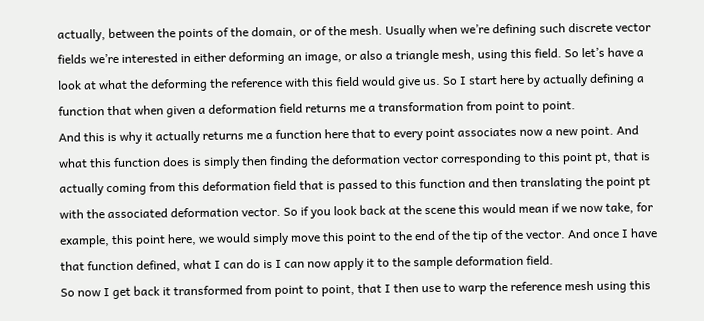actually, between the points of the domain, or of the mesh. Usually when we’re defining such discrete vector fields we’re interested in either deforming an image, or also a triangle mesh, using this field. So let’s have a look at what the deforming the reference with this field would give us. So I start here by actually defining a function that when given a deformation field returns me a transformation from point to point.
And this is why it actually returns me a function here that to every point associates now a new point. And what this function does is simply then finding the deformation vector corresponding to this point pt, that is actually coming from this deformation field that is passed to this function and then translating the point pt with the associated deformation vector. So if you look back at the scene this would mean if we now take, for example, this point here, we would simply move this point to the end of the tip of the vector. And once I have that function defined, what I can do is I can now apply it to the sample deformation field.
So now I get back it transformed from point to point, that I then use to warp the reference mesh using this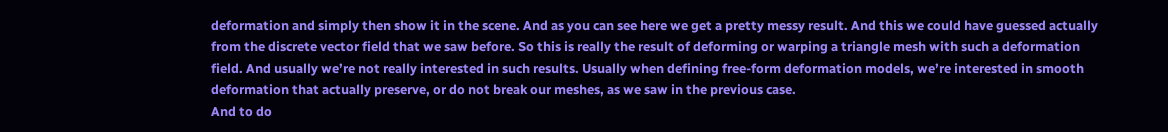deformation and simply then show it in the scene. And as you can see here we get a pretty messy result. And this we could have guessed actually from the discrete vector field that we saw before. So this is really the result of deforming or warping a triangle mesh with such a deformation field. And usually we’re not really interested in such results. Usually when defining free-form deformation models, we’re interested in smooth deformation that actually preserve, or do not break our meshes, as we saw in the previous case.
And to do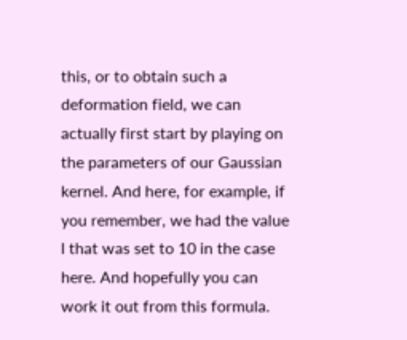this, or to obtain such a deformation field, we can actually first start by playing on the parameters of our Gaussian kernel. And here, for example, if you remember, we had the value l that was set to 10 in the case here. And hopefully you can work it out from this formula.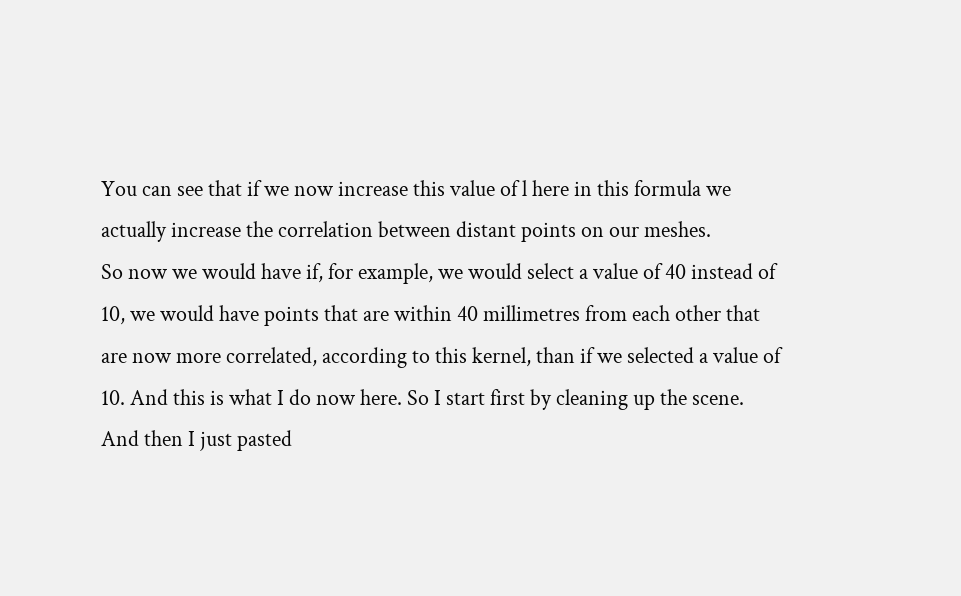You can see that if we now increase this value of l here in this formula we actually increase the correlation between distant points on our meshes.
So now we would have if, for example, we would select a value of 40 instead of 10, we would have points that are within 40 millimetres from each other that are now more correlated, according to this kernel, than if we selected a value of 10. And this is what I do now here. So I start first by cleaning up the scene. And then I just pasted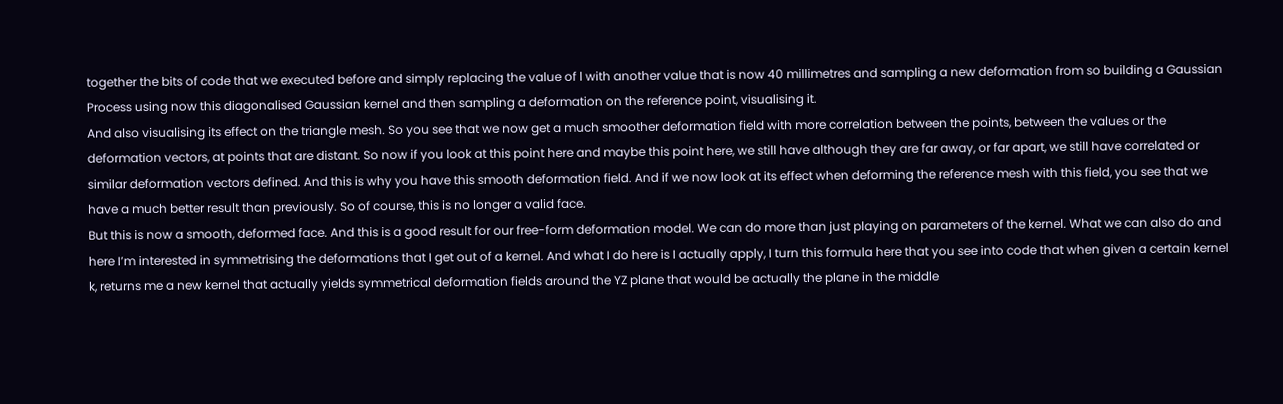together the bits of code that we executed before and simply replacing the value of l with another value that is now 40 millimetres and sampling a new deformation from so building a Gaussian Process using now this diagonalised Gaussian kernel and then sampling a deformation on the reference point, visualising it.
And also visualising its effect on the triangle mesh. So you see that we now get a much smoother deformation field with more correlation between the points, between the values or the deformation vectors, at points that are distant. So now if you look at this point here and maybe this point here, we still have although they are far away, or far apart, we still have correlated or similar deformation vectors defined. And this is why you have this smooth deformation field. And if we now look at its effect when deforming the reference mesh with this field, you see that we have a much better result than previously. So of course, this is no longer a valid face.
But this is now a smooth, deformed face. And this is a good result for our free-form deformation model. We can do more than just playing on parameters of the kernel. What we can also do and here I’m interested in symmetrising the deformations that I get out of a kernel. And what I do here is I actually apply, I turn this formula here that you see into code that when given a certain kernel k, returns me a new kernel that actually yields symmetrical deformation fields around the YZ plane that would be actually the plane in the middle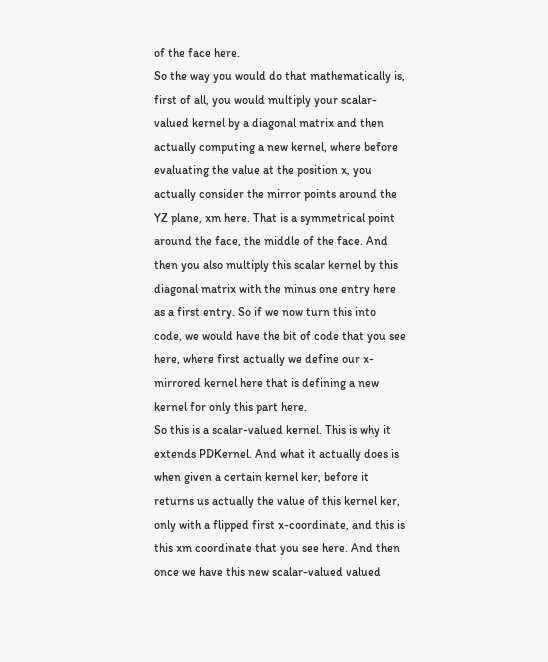of the face here.
So the way you would do that mathematically is, first of all, you would multiply your scalar-valued kernel by a diagonal matrix and then actually computing a new kernel, where before evaluating the value at the position x, you actually consider the mirror points around the YZ plane, xm here. That is a symmetrical point around the face, the middle of the face. And then you also multiply this scalar kernel by this diagonal matrix with the minus one entry here as a first entry. So if we now turn this into code, we would have the bit of code that you see here, where first actually we define our x-mirrored kernel here that is defining a new kernel for only this part here.
So this is a scalar-valued kernel. This is why it extends PDKernel. And what it actually does is when given a certain kernel ker, before it returns us actually the value of this kernel ker, only with a flipped first x-coordinate, and this is this xm coordinate that you see here. And then once we have this new scalar-valued valued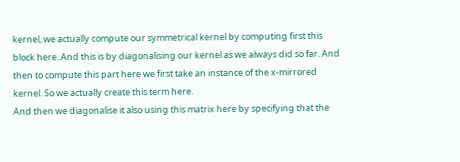kernel, we actually compute our symmetrical kernel by computing first this block here. And this is by diagonalising our kernel as we always did so far. And then to compute this part here we first take an instance of the x-mirrored kernel. So we actually create this term here.
And then we diagonalise it also using this matrix here by specifying that the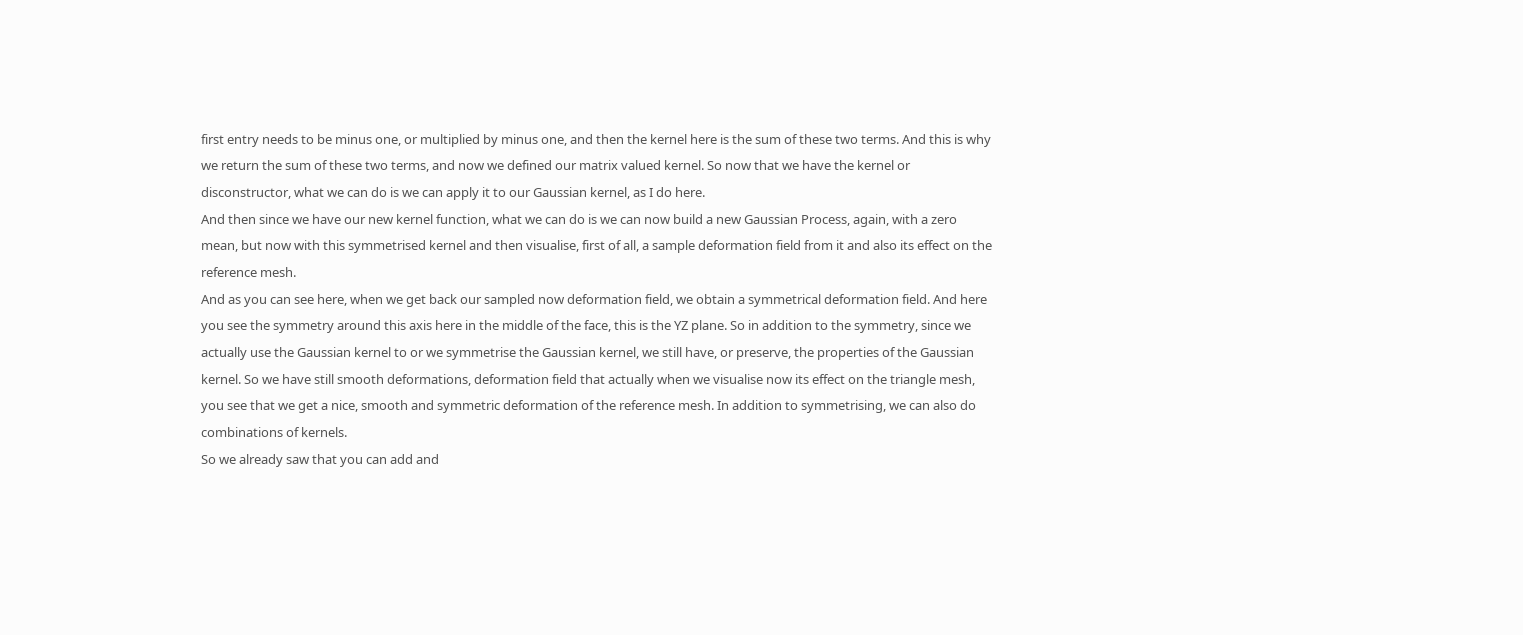first entry needs to be minus one, or multiplied by minus one, and then the kernel here is the sum of these two terms. And this is why we return the sum of these two terms, and now we defined our matrix valued kernel. So now that we have the kernel or disconstructor, what we can do is we can apply it to our Gaussian kernel, as I do here.
And then since we have our new kernel function, what we can do is we can now build a new Gaussian Process, again, with a zero mean, but now with this symmetrised kernel and then visualise, first of all, a sample deformation field from it and also its effect on the reference mesh.
And as you can see here, when we get back our sampled now deformation field, we obtain a symmetrical deformation field. And here you see the symmetry around this axis here in the middle of the face, this is the YZ plane. So in addition to the symmetry, since we actually use the Gaussian kernel to or we symmetrise the Gaussian kernel, we still have, or preserve, the properties of the Gaussian kernel. So we have still smooth deformations, deformation field that actually when we visualise now its effect on the triangle mesh, you see that we get a nice, smooth and symmetric deformation of the reference mesh. In addition to symmetrising, we can also do combinations of kernels.
So we already saw that you can add and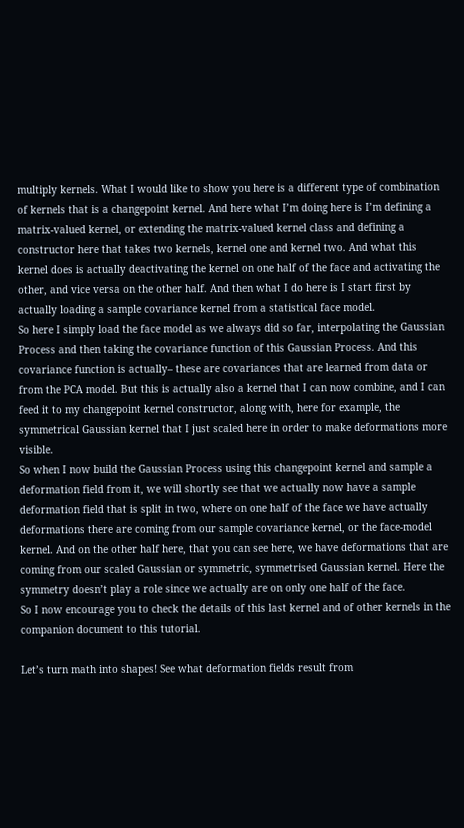multiply kernels. What I would like to show you here is a different type of combination of kernels that is a changepoint kernel. And here what I’m doing here is I’m defining a matrix-valued kernel, or extending the matrix-valued kernel class and defining a constructor here that takes two kernels, kernel one and kernel two. And what this kernel does is actually deactivating the kernel on one half of the face and activating the other, and vice versa on the other half. And then what I do here is I start first by actually loading a sample covariance kernel from a statistical face model.
So here I simply load the face model as we always did so far, interpolating the Gaussian Process and then taking the covariance function of this Gaussian Process. And this covariance function is actually– these are covariances that are learned from data or from the PCA model. But this is actually also a kernel that I can now combine, and I can feed it to my changepoint kernel constructor, along with, here for example, the symmetrical Gaussian kernel that I just scaled here in order to make deformations more visible.
So when I now build the Gaussian Process using this changepoint kernel and sample a deformation field from it, we will shortly see that we actually now have a sample deformation field that is split in two, where on one half of the face we have actually deformations there are coming from our sample covariance kernel, or the face-model kernel. And on the other half here, that you can see here, we have deformations that are coming from our scaled Gaussian or symmetric, symmetrised Gaussian kernel. Here the symmetry doesn’t play a role since we actually are on only one half of the face.
So I now encourage you to check the details of this last kernel and of other kernels in the companion document to this tutorial.

Let’s turn math into shapes! See what deformation fields result from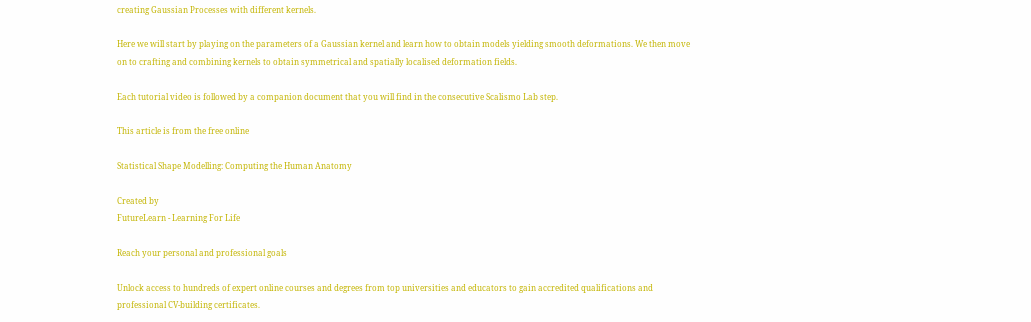creating Gaussian Processes with different kernels.

Here we will start by playing on the parameters of a Gaussian kernel and learn how to obtain models yielding smooth deformations. We then move on to crafting and combining kernels to obtain symmetrical and spatially localised deformation fields.

Each tutorial video is followed by a companion document that you will find in the consecutive Scalismo Lab step.

This article is from the free online

Statistical Shape Modelling: Computing the Human Anatomy

Created by
FutureLearn - Learning For Life

Reach your personal and professional goals

Unlock access to hundreds of expert online courses and degrees from top universities and educators to gain accredited qualifications and professional CV-building certificates.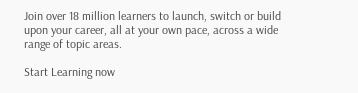Join over 18 million learners to launch, switch or build upon your career, all at your own pace, across a wide range of topic areas.

Start Learning now